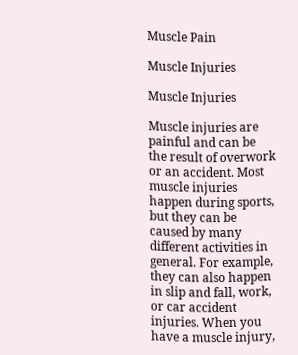Muscle Pain

Muscle Injuries

Muscle Injuries

Muscle injuries are painful and can be the result of overwork or an accident. Most muscle injuries happen during sports, but they can be caused by many different activities in general. For example, they can also happen in slip and fall, work, or car accident injuries. When you have a muscle injury,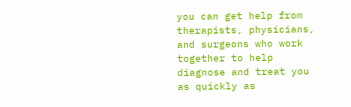you can get help from therapists, physicians, and surgeons who work together to help diagnose and treat you as quickly as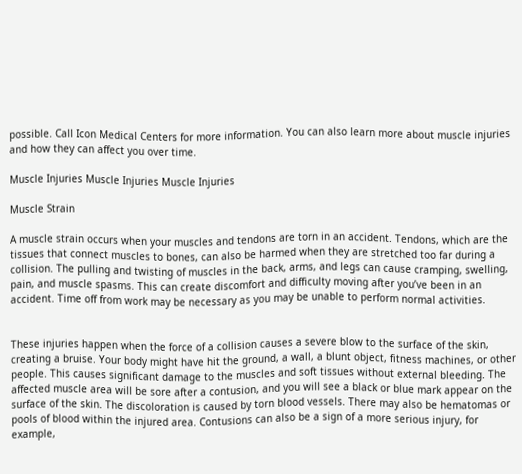possible. Call Icon Medical Centers for more information. You can also learn more about muscle injuries and how they can affect you over time.

Muscle Injuries Muscle Injuries Muscle Injuries

Muscle Strain

A muscle strain occurs when your muscles and tendons are torn in an accident. Tendons, which are the tissues that connect muscles to bones, can also be harmed when they are stretched too far during a collision. The pulling and twisting of muscles in the back, arms, and legs can cause cramping, swelling, pain, and muscle spasms. This can create discomfort and difficulty moving after you’ve been in an accident. Time off from work may be necessary as you may be unable to perform normal activities.


These injuries happen when the force of a collision causes a severe blow to the surface of the skin, creating a bruise. Your body might have hit the ground, a wall, a blunt object, fitness machines, or other people. This causes significant damage to the muscles and soft tissues without external bleeding. The affected muscle area will be sore after a contusion, and you will see a black or blue mark appear on the surface of the skin. The discoloration is caused by torn blood vessels. There may also be hematomas or pools of blood within the injured area. Contusions can also be a sign of a more serious injury, for example,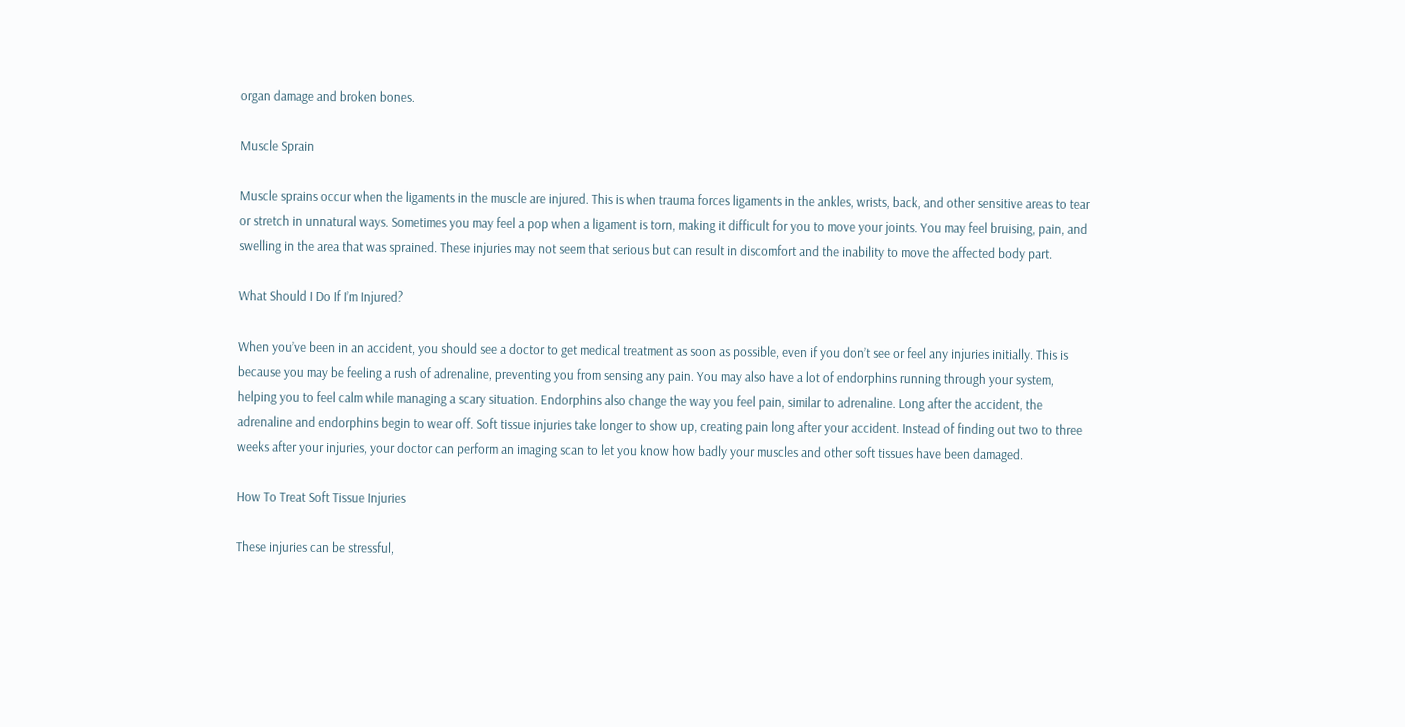organ damage and broken bones.

Muscle Sprain

Muscle sprains occur when the ligaments in the muscle are injured. This is when trauma forces ligaments in the ankles, wrists, back, and other sensitive areas to tear or stretch in unnatural ways. Sometimes you may feel a pop when a ligament is torn, making it difficult for you to move your joints. You may feel bruising, pain, and swelling in the area that was sprained. These injuries may not seem that serious but can result in discomfort and the inability to move the affected body part.

What Should I Do If I’m Injured?

When you’ve been in an accident, you should see a doctor to get medical treatment as soon as possible, even if you don’t see or feel any injuries initially. This is because you may be feeling a rush of adrenaline, preventing you from sensing any pain. You may also have a lot of endorphins running through your system, helping you to feel calm while managing a scary situation. Endorphins also change the way you feel pain, similar to adrenaline. Long after the accident, the adrenaline and endorphins begin to wear off. Soft tissue injuries take longer to show up, creating pain long after your accident. Instead of finding out two to three weeks after your injuries, your doctor can perform an imaging scan to let you know how badly your muscles and other soft tissues have been damaged.

How To Treat Soft Tissue Injuries

These injuries can be stressful,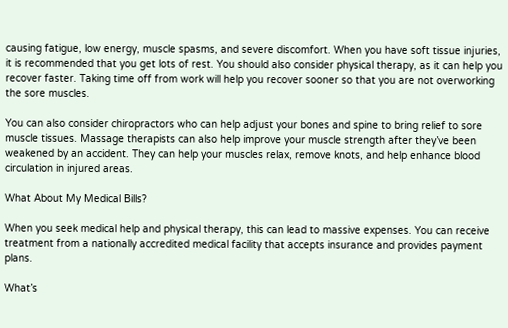causing fatigue, low energy, muscle spasms, and severe discomfort. When you have soft tissue injuries, it is recommended that you get lots of rest. You should also consider physical therapy, as it can help you recover faster. Taking time off from work will help you recover sooner so that you are not overworking the sore muscles.

You can also consider chiropractors who can help adjust your bones and spine to bring relief to sore muscle tissues. Massage therapists can also help improve your muscle strength after they’ve been weakened by an accident. They can help your muscles relax, remove knots, and help enhance blood circulation in injured areas.

What About My Medical Bills?

When you seek medical help and physical therapy, this can lead to massive expenses. You can receive treatment from a nationally accredited medical facility that accepts insurance and provides payment plans.

What’s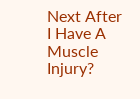Next After I Have A Muscle Injury?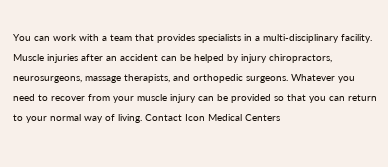You can work with a team that provides specialists in a multi-disciplinary facility. Muscle injuries after an accident can be helped by injury chiropractors, neurosurgeons, massage therapists, and orthopedic surgeons. Whatever you need to recover from your muscle injury can be provided so that you can return to your normal way of living. Contact Icon Medical Centers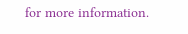for more information.